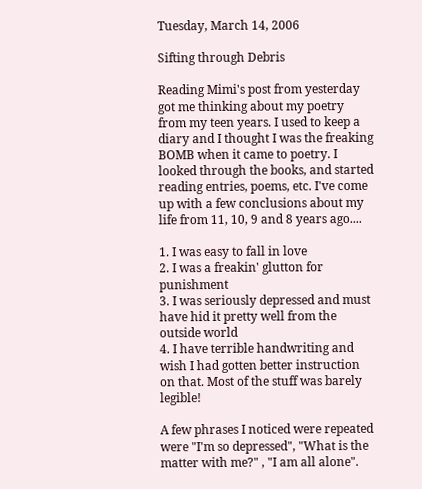Tuesday, March 14, 2006

Sifting through Debris

Reading Mimi's post from yesterday got me thinking about my poetry from my teen years. I used to keep a diary and I thought I was the freaking BOMB when it came to poetry. I looked through the books, and started reading entries, poems, etc. I've come up with a few conclusions about my life from 11, 10, 9 and 8 years ago....

1. I was easy to fall in love
2. I was a freakin' glutton for punishment
3. I was seriously depressed and must have hid it pretty well from the outside world
4. I have terrible handwriting and wish I had gotten better instruction on that. Most of the stuff was barely legible!

A few phrases I noticed were repeated were "I'm so depressed", "What is the matter with me?" , "I am all alone".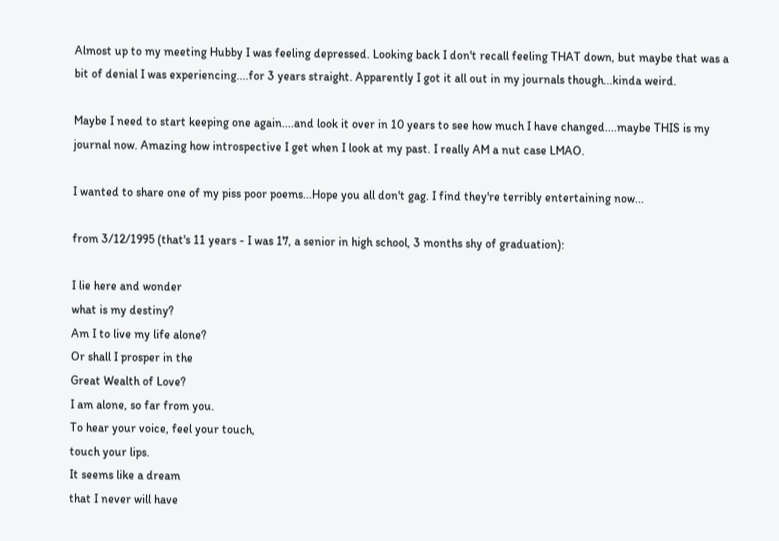Almost up to my meeting Hubby I was feeling depressed. Looking back I don't recall feeling THAT down, but maybe that was a bit of denial I was experiencing....for 3 years straight. Apparently I got it all out in my journals though...kinda weird.

Maybe I need to start keeping one again....and look it over in 10 years to see how much I have changed....maybe THIS is my journal now. Amazing how introspective I get when I look at my past. I really AM a nut case LMAO.

I wanted to share one of my piss poor poems...Hope you all don't gag. I find they're terribly entertaining now...

from 3/12/1995 (that's 11 years - I was 17, a senior in high school, 3 months shy of graduation):

I lie here and wonder
what is my destiny?
Am I to live my life alone?
Or shall I prosper in the
Great Wealth of Love?
I am alone, so far from you.
To hear your voice, feel your touch,
touch your lips.
It seems like a dream
that I never will have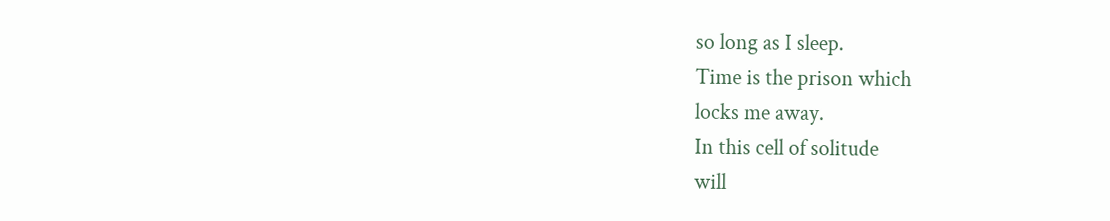so long as I sleep.
Time is the prison which
locks me away.
In this cell of solitude
will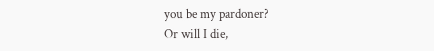you be my pardoner?
Or will I die,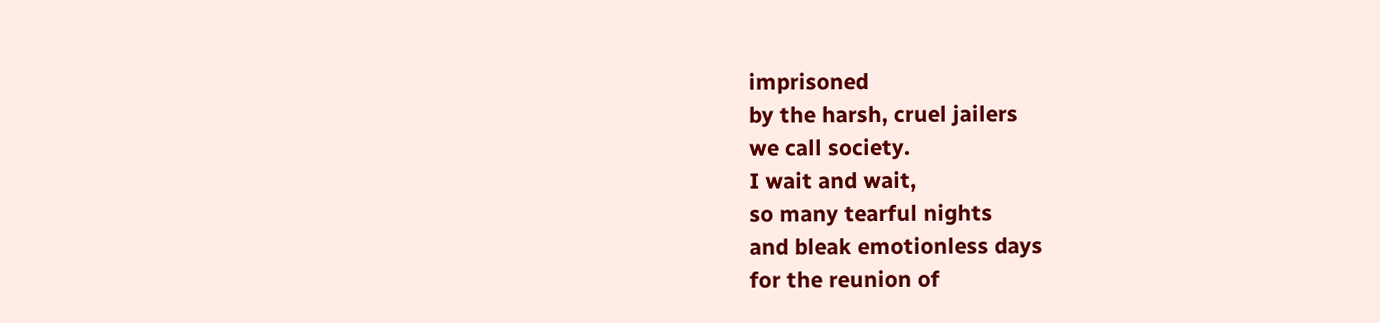imprisoned
by the harsh, cruel jailers
we call society.
I wait and wait,
so many tearful nights
and bleak emotionless days
for the reunion of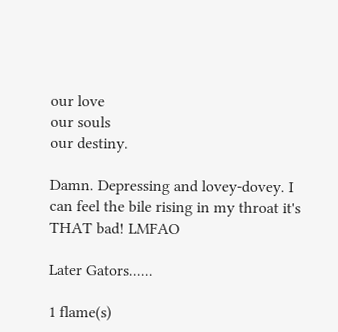our love
our souls
our destiny.

Damn. Depressing and lovey-dovey. I can feel the bile rising in my throat it's THAT bad! LMFAO

Later Gators......

1 flame(s)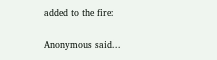added to the fire:

Anonymous said...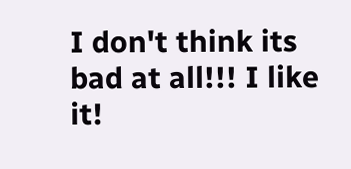I don't think its bad at all!!! I like it!